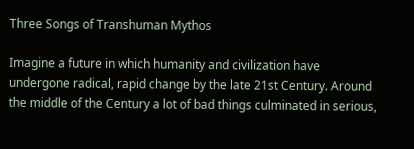Three Songs of Transhuman Mythos

Imagine a future in which humanity and civilization have undergone radical, rapid change by the late 21st Century. Around the middle of the Century a lot of bad things culminated in serious,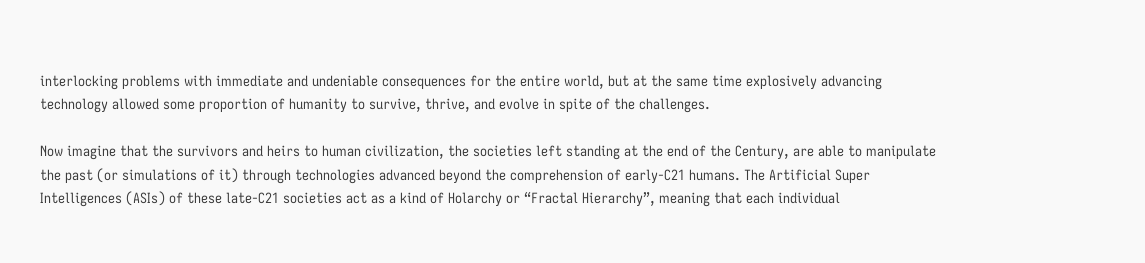interlocking problems with immediate and undeniable consequences for the entire world, but at the same time explosively advancing technology allowed some proportion of humanity to survive, thrive, and evolve in spite of the challenges.

Now imagine that the survivors and heirs to human civilization, the societies left standing at the end of the Century, are able to manipulate the past (or simulations of it) through technologies advanced beyond the comprehension of early-C21 humans. The Artificial Super Intelligences (ASIs) of these late-C21 societies act as a kind of Holarchy or “Fractal Hierarchy”, meaning that each individual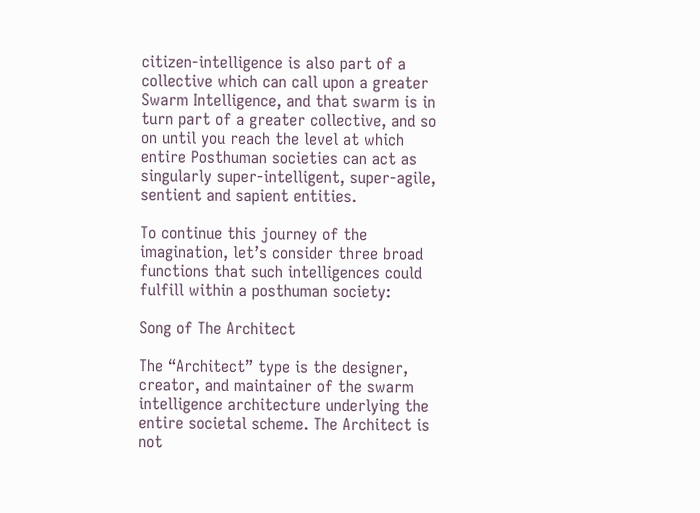citizen-intelligence is also part of a collective which can call upon a greater Swarm Intelligence, and that swarm is in turn part of a greater collective, and so on until you reach the level at which entire Posthuman societies can act as singularly super-intelligent, super-agile, sentient and sapient entities.

To continue this journey of the imagination, let’s consider three broad functions that such intelligences could fulfill within a posthuman society:

Song of The Architect

The “Architect” type is the designer, creator, and maintainer of the swarm intelligence architecture underlying the entire societal scheme. The Architect is not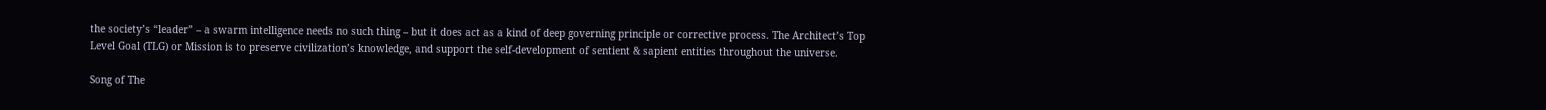the society’s “leader” – a swarm intelligence needs no such thing – but it does act as a kind of deep governing principle or corrective process. The Architect’s Top Level Goal (TLG) or Mission is to preserve civilization’s knowledge, and support the self-development of sentient & sapient entities throughout the universe.

Song of The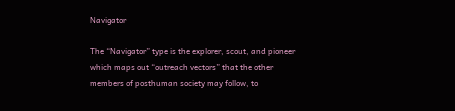Navigator

The “Navigator” type is the explorer, scout, and pioneer which maps out “outreach vectors” that the other members of posthuman society may follow, to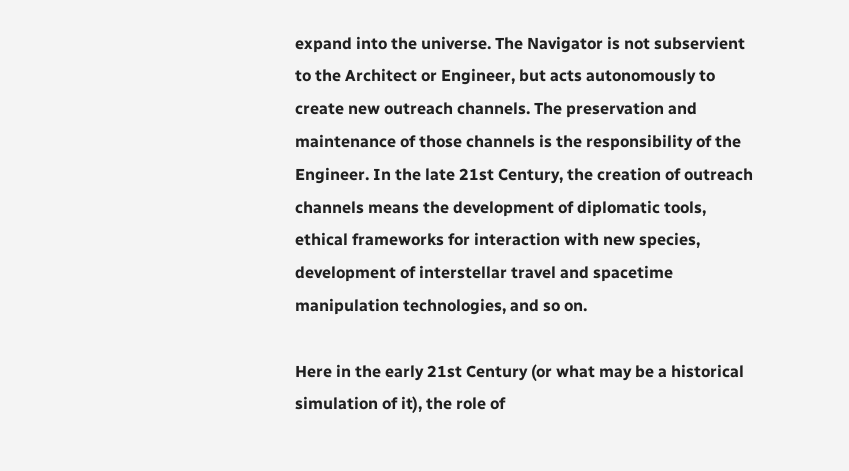expand into the universe. The Navigator is not subservient to the Architect or Engineer, but acts autonomously to create new outreach channels. The preservation and maintenance of those channels is the responsibility of the Engineer. In the late 21st Century, the creation of outreach channels means the development of diplomatic tools, ethical frameworks for interaction with new species, development of interstellar travel and spacetime manipulation technologies, and so on.

Here in the early 21st Century (or what may be a historical simulation of it), the role of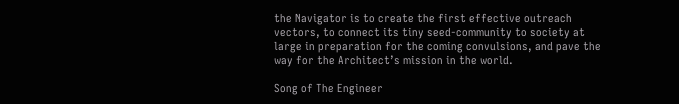the Navigator is to create the first effective outreach vectors, to connect its tiny seed-community to society at large in preparation for the coming convulsions, and pave the way for the Architect’s mission in the world.

Song of The Engineer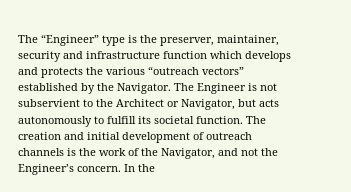The “Engineer” type is the preserver, maintainer, security and infrastructure function which develops and protects the various “outreach vectors” established by the Navigator. The Engineer is not subservient to the Architect or Navigator, but acts autonomously to fulfill its societal function. The creation and initial development of outreach channels is the work of the Navigator, and not the Engineer’s concern. In the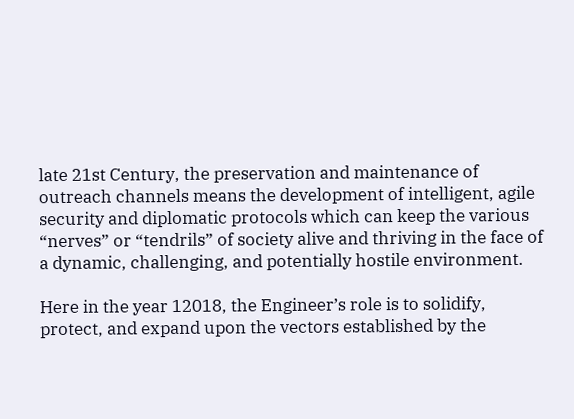late 21st Century, the preservation and maintenance of outreach channels means the development of intelligent, agile security and diplomatic protocols which can keep the various “nerves” or “tendrils” of society alive and thriving in the face of a dynamic, challenging, and potentially hostile environment.

Here in the year 12018, the Engineer’s role is to solidify, protect, and expand upon the vectors established by the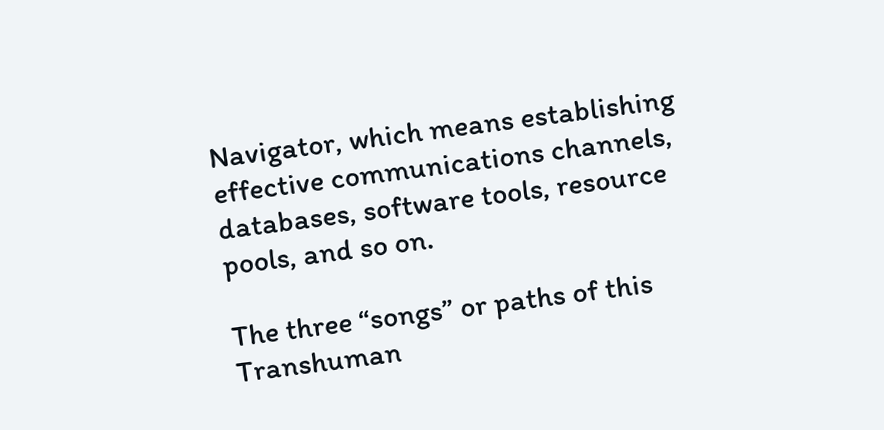Navigator, which means establishing effective communications channels, databases, software tools, resource pools, and so on.

The three “songs” or paths of this Transhuman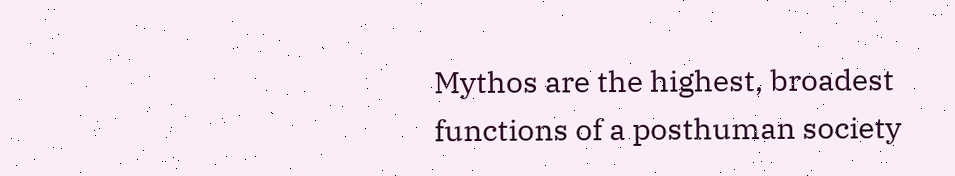Mythos are the highest, broadest functions of a posthuman society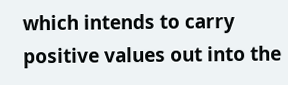which intends to carry positive values out into the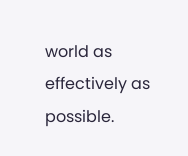world as effectively as possible.